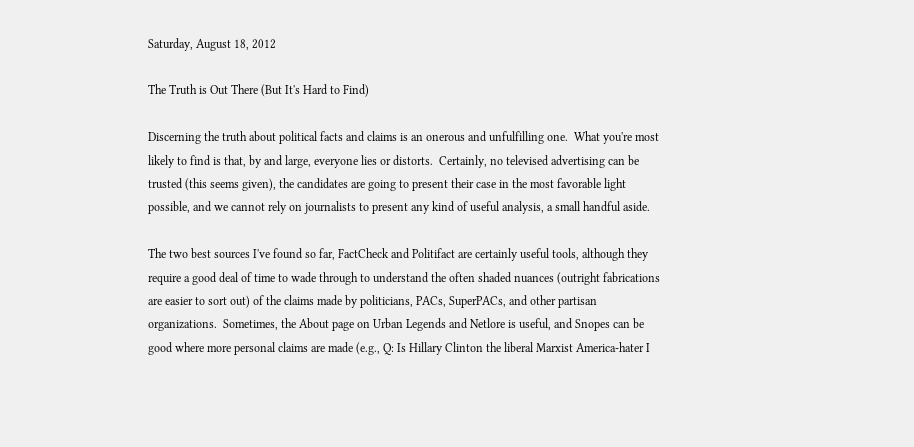Saturday, August 18, 2012

The Truth is Out There (But It's Hard to Find)

Discerning the truth about political facts and claims is an onerous and unfulfilling one.  What you're most likely to find is that, by and large, everyone lies or distorts.  Certainly, no televised advertising can be trusted (this seems given), the candidates are going to present their case in the most favorable light possible, and we cannot rely on journalists to present any kind of useful analysis, a small handful aside.

The two best sources I've found so far, FactCheck and Politifact are certainly useful tools, although they require a good deal of time to wade through to understand the often shaded nuances (outright fabrications are easier to sort out) of the claims made by politicians, PACs, SuperPACs, and other partisan organizations.  Sometimes, the About page on Urban Legends and Netlore is useful, and Snopes can be good where more personal claims are made (e.g., Q: Is Hillary Clinton the liberal Marxist America-hater I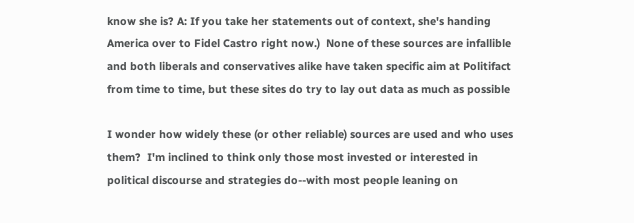know she is? A: If you take her statements out of context, she's handing America over to Fidel Castro right now.)  None of these sources are infallible and both liberals and conservatives alike have taken specific aim at Politifact from time to time, but these sites do try to lay out data as much as possible

I wonder how widely these (or other reliable) sources are used and who uses them?  I'm inclined to think only those most invested or interested in political discourse and strategies do--with most people leaning on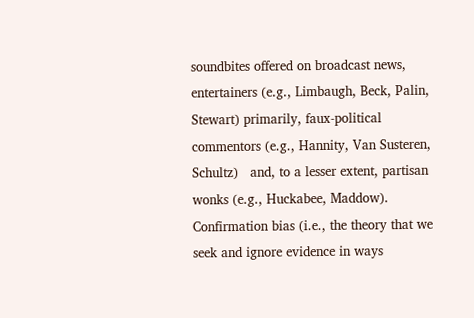soundbites offered on broadcast news, entertainers (e.g., Limbaugh, Beck, Palin, Stewart) primarily, faux-political commentors (e.g., Hannity, Van Susteren, Schultz)   and, to a lesser extent, partisan wonks (e.g., Huckabee, Maddow).  Confirmation bias (i.e., the theory that we seek and ignore evidence in ways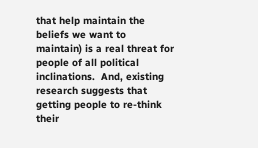that help maintain the beliefs we want to maintain) is a real threat for people of all political inclinations.  And, existing research suggests that getting people to re-think their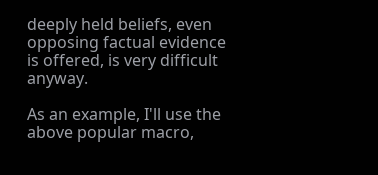deeply held beliefs, even opposing factual evidence is offered, is very difficult anyway.

As an example, I'll use the above popular macro,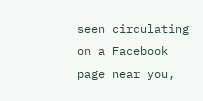seen circulating on a Facebook page near you,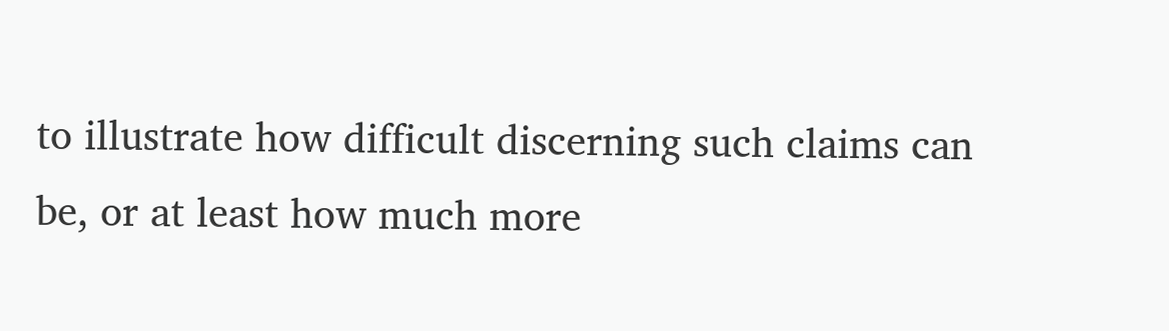to illustrate how difficult discerning such claims can be, or at least how much more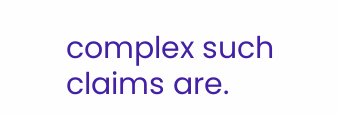complex such claims are.